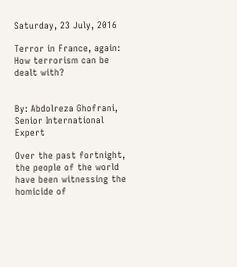Saturday, 23 July, 2016

Terror in France, again: How terrorism can be dealt with?


By: Abdolreza Ghofrani, Senior International Expert

Over the past fortnight, the people of the world have been witnessing the homicide of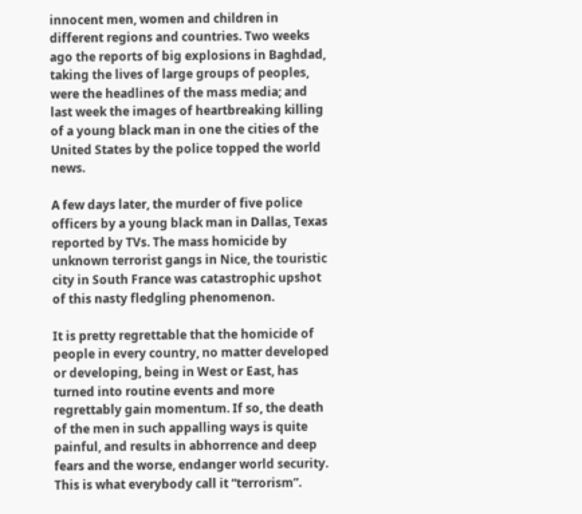innocent men, women and children in different regions and countries. Two weeks ago the reports of big explosions in Baghdad, taking the lives of large groups of peoples, were the headlines of the mass media; and last week the images of heartbreaking killing of a young black man in one the cities of the United States by the police topped the world news.

A few days later, the murder of five police officers by a young black man in Dallas, Texas reported by TVs. The mass homicide by unknown terrorist gangs in Nice, the touristic city in South France was catastrophic upshot of this nasty fledgling phenomenon.

It is pretty regrettable that the homicide of people in every country, no matter developed or developing, being in West or East, has turned into routine events and more regrettably gain momentum. If so, the death of the men in such appalling ways is quite painful, and results in abhorrence and deep fears and the worse, endanger world security. This is what everybody call it “terrorism”.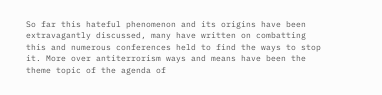So far this hateful phenomenon and its origins have been extravagantly discussed, many have written on combatting this and numerous conferences held to find the ways to stop it. More over antiterrorism ways and means have been the theme topic of the agenda of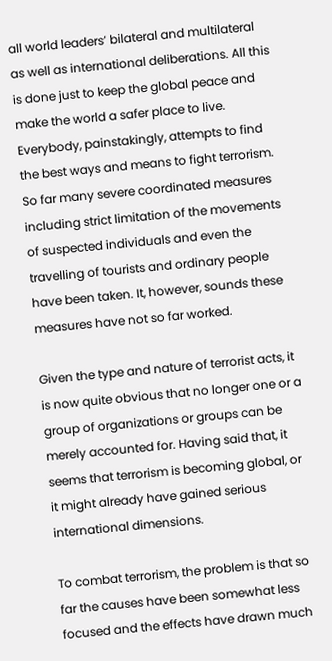all world leaders’ bilateral and multilateral as well as international deliberations. All this is done just to keep the global peace and make the world a safer place to live. Everybody, painstakingly, attempts to find the best ways and means to fight terrorism. So far many severe coordinated measures including strict limitation of the movements of suspected individuals and even the travelling of tourists and ordinary people have been taken. It, however, sounds these measures have not so far worked.

Given the type and nature of terrorist acts, it is now quite obvious that no longer one or a group of organizations or groups can be merely accounted for. Having said that, it seems that terrorism is becoming global, or it might already have gained serious international dimensions.

To combat terrorism, the problem is that so far the causes have been somewhat less focused and the effects have drawn much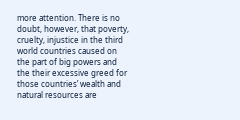more attention. There is no doubt, however, that poverty, cruelty, injustice in the third world countries caused on the part of big powers and the their excessive greed for those countries’ wealth and natural resources are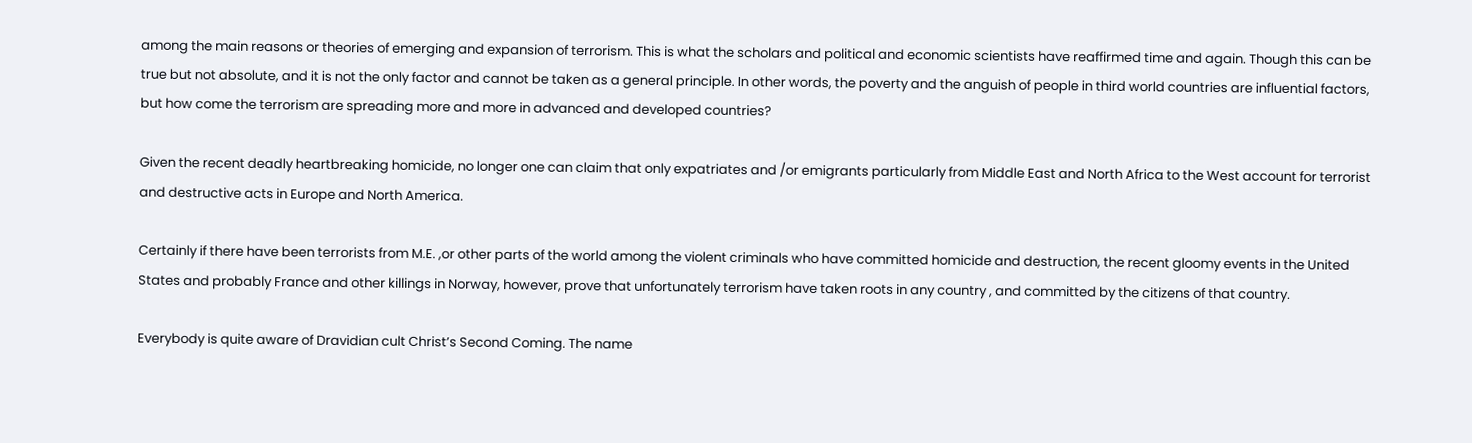among the main reasons or theories of emerging and expansion of terrorism. This is what the scholars and political and economic scientists have reaffirmed time and again. Though this can be true but not absolute, and it is not the only factor and cannot be taken as a general principle. In other words, the poverty and the anguish of people in third world countries are influential factors, but how come the terrorism are spreading more and more in advanced and developed countries?

Given the recent deadly heartbreaking homicide, no longer one can claim that only expatriates and /or emigrants particularly from Middle East and North Africa to the West account for terrorist and destructive acts in Europe and North America.

Certainly if there have been terrorists from M.E. ,or other parts of the world among the violent criminals who have committed homicide and destruction, the recent gloomy events in the United States and probably France and other killings in Norway, however, prove that unfortunately terrorism have taken roots in any country , and committed by the citizens of that country.

Everybody is quite aware of Dravidian cult Christ’s Second Coming. The name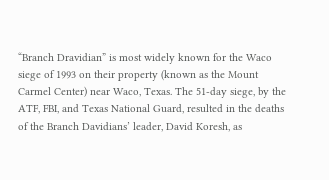“Branch Dravidian” is most widely known for the Waco siege of 1993 on their property (known as the Mount Carmel Center) near Waco, Texas. The 51-day siege, by the ATF, FBI, and Texas National Guard, resulted in the deaths of the Branch Davidians’ leader, David Koresh, as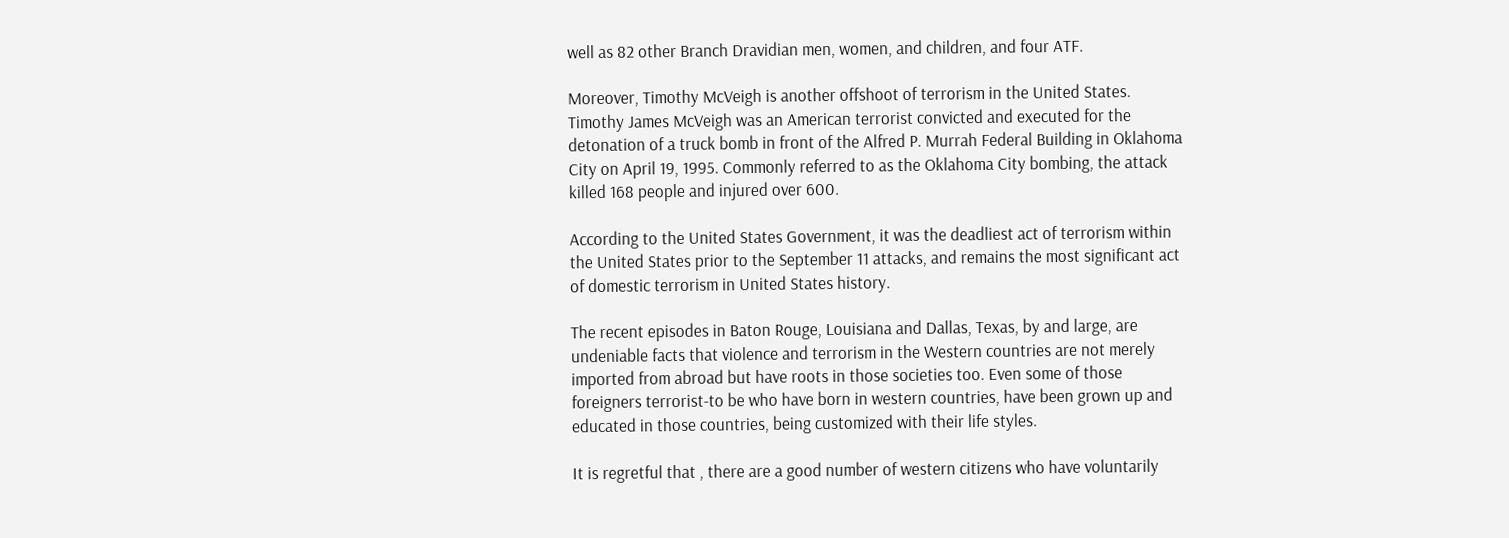well as 82 other Branch Dravidian men, women, and children, and four ATF.

Moreover, Timothy McVeigh is another offshoot of terrorism in the United States. Timothy James McVeigh was an American terrorist convicted and executed for the detonation of a truck bomb in front of the Alfred P. Murrah Federal Building in Oklahoma City on April 19, 1995. Commonly referred to as the Oklahoma City bombing, the attack killed 168 people and injured over 600.

According to the United States Government, it was the deadliest act of terrorism within the United States prior to the September 11 attacks, and remains the most significant act of domestic terrorism in United States history.

The recent episodes in Baton Rouge, Louisiana and Dallas, Texas, by and large, are undeniable facts that violence and terrorism in the Western countries are not merely imported from abroad but have roots in those societies too. Even some of those foreigners terrorist-to be who have born in western countries, have been grown up and educated in those countries, being customized with their life styles.

It is regretful that , there are a good number of western citizens who have voluntarily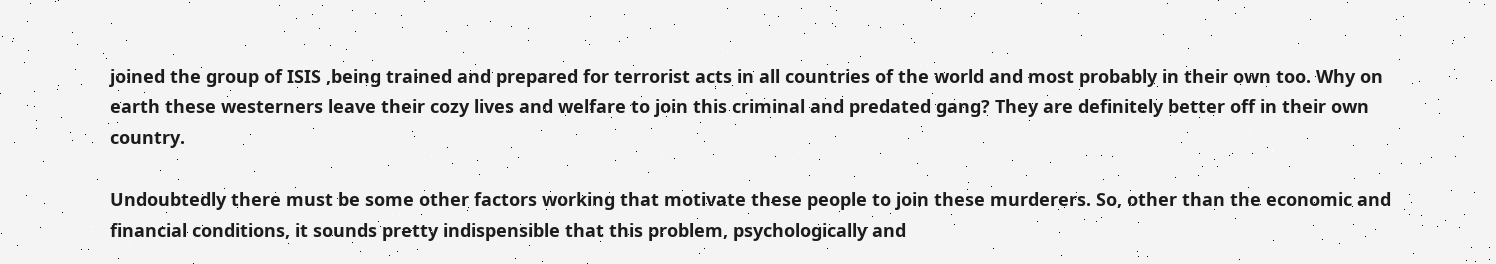joined the group of ISIS ,being trained and prepared for terrorist acts in all countries of the world and most probably in their own too. Why on earth these westerners leave their cozy lives and welfare to join this criminal and predated gang? They are definitely better off in their own country.

Undoubtedly there must be some other factors working that motivate these people to join these murderers. So, other than the economic and financial conditions, it sounds pretty indispensible that this problem, psychologically and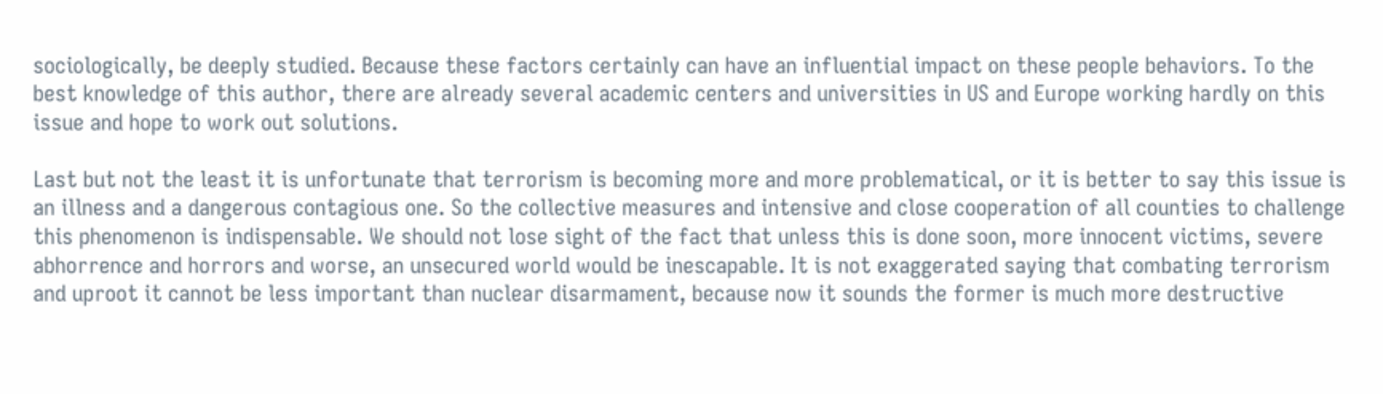sociologically, be deeply studied. Because these factors certainly can have an influential impact on these people behaviors. To the best knowledge of this author, there are already several academic centers and universities in US and Europe working hardly on this issue and hope to work out solutions.

Last but not the least it is unfortunate that terrorism is becoming more and more problematical, or it is better to say this issue is an illness and a dangerous contagious one. So the collective measures and intensive and close cooperation of all counties to challenge this phenomenon is indispensable. We should not lose sight of the fact that unless this is done soon, more innocent victims, severe abhorrence and horrors and worse, an unsecured world would be inescapable. It is not exaggerated saying that combating terrorism and uproot it cannot be less important than nuclear disarmament, because now it sounds the former is much more destructive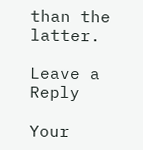than the latter.

Leave a Reply

Your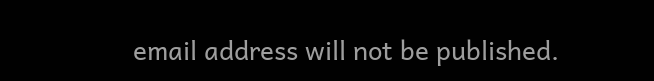email address will not be published.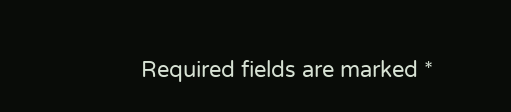Required fields are marked *